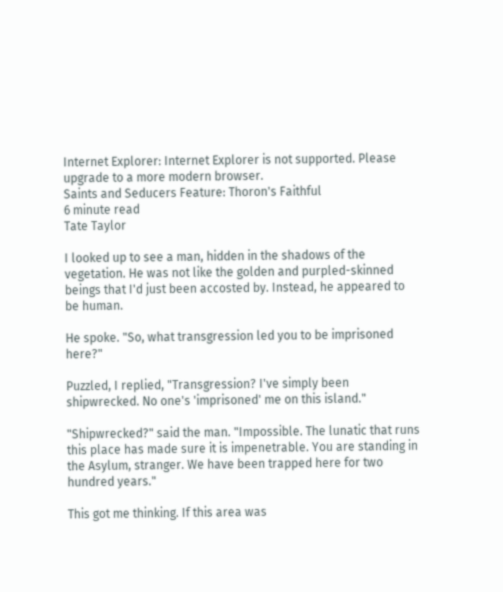Internet Explorer: Internet Explorer is not supported. Please upgrade to a more modern browser.
Saints and Seducers Feature: Thoron's Faithful
6 minute read
Tate Taylor

I looked up to see a man, hidden in the shadows of the vegetation. He was not like the golden and purpled-skinned beings that I'd just been accosted by. Instead, he appeared to be human.

He spoke. "So, what transgression led you to be imprisoned here?"

Puzzled, I replied, "Transgression? I've simply been shipwrecked. No one's 'imprisoned' me on this island."

"Shipwrecked?" said the man. "Impossible. The lunatic that runs this place has made sure it is impenetrable. You are standing in the Asylum, stranger. We have been trapped here for two hundred years."

This got me thinking. If this area was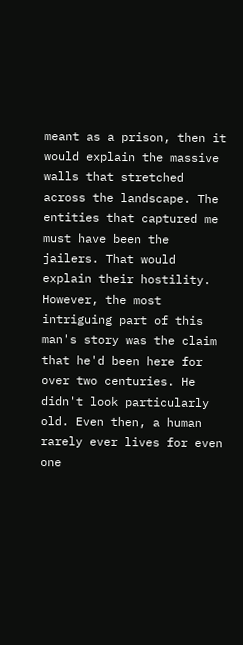meant as a prison, then it would explain the massive walls that stretched across the landscape. The entities that captured me must have been the jailers. That would explain their hostility. However, the most intriguing part of this man's story was the claim that he'd been here for over two centuries. He didn't look particularly old. Even then, a human rarely ever lives for even one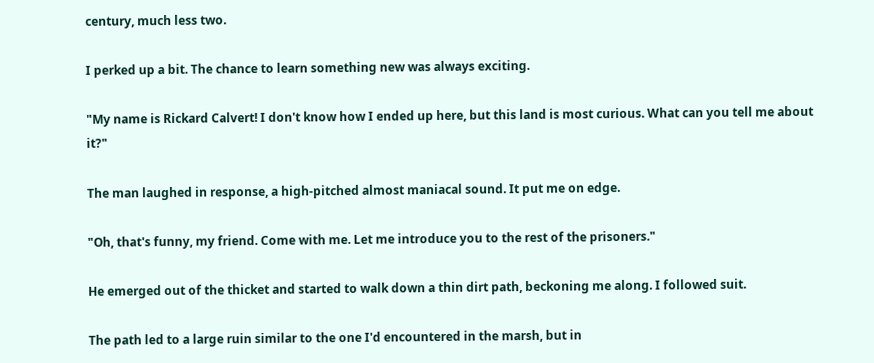century, much less two.

I perked up a bit. The chance to learn something new was always exciting.

"My name is Rickard Calvert! I don't know how I ended up here, but this land is most curious. What can you tell me about it?"

The man laughed in response, a high-pitched almost maniacal sound. It put me on edge.

"Oh, that's funny, my friend. Come with me. Let me introduce you to the rest of the prisoners."

He emerged out of the thicket and started to walk down a thin dirt path, beckoning me along. I followed suit.

The path led to a large ruin similar to the one I'd encountered in the marsh, but in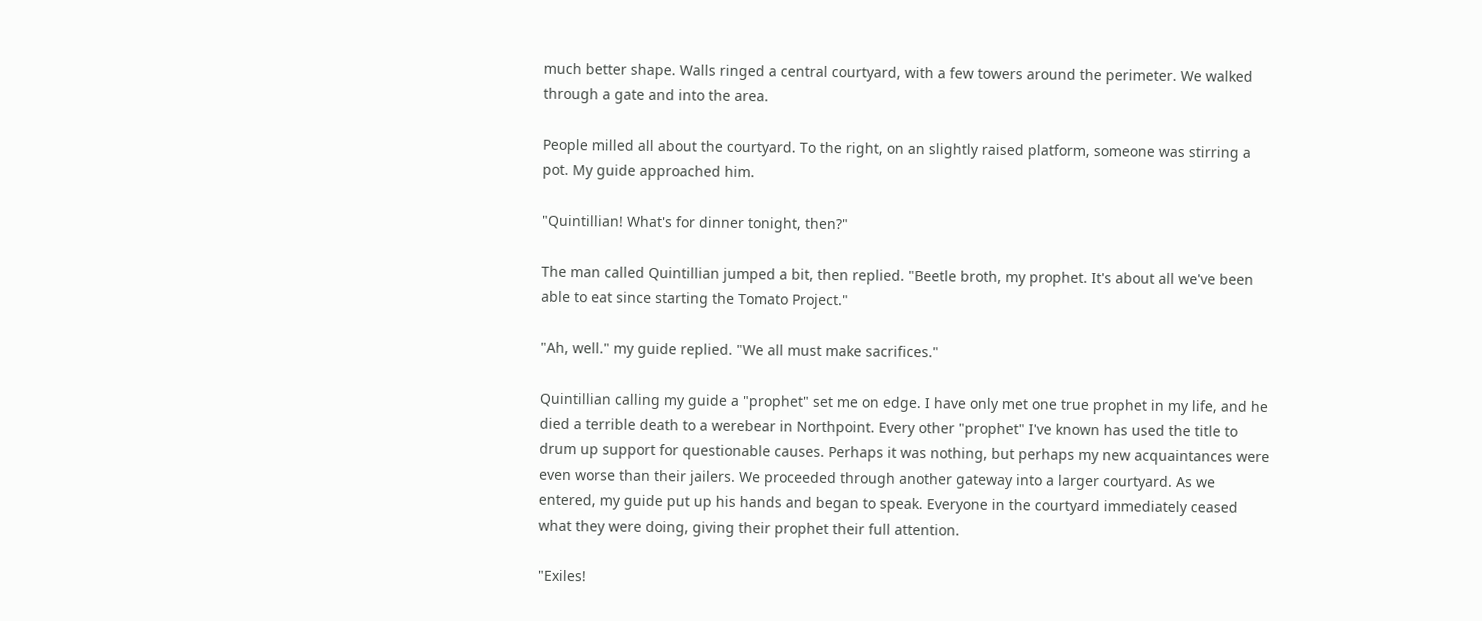much better shape. Walls ringed a central courtyard, with a few towers around the perimeter. We walked through a gate and into the area.

People milled all about the courtyard. To the right, on an slightly raised platform, someone was stirring a pot. My guide approached him.

"Quintillian! What's for dinner tonight, then?"

The man called Quintillian jumped a bit, then replied. "Beetle broth, my prophet. It's about all we've been able to eat since starting the Tomato Project."

"Ah, well." my guide replied. "We all must make sacrifices."

Quintillian calling my guide a "prophet" set me on edge. I have only met one true prophet in my life, and he died a terrible death to a werebear in Northpoint. Every other "prophet" I've known has used the title to drum up support for questionable causes. Perhaps it was nothing, but perhaps my new acquaintances were even worse than their jailers. We proceeded through another gateway into a larger courtyard. As we entered, my guide put up his hands and began to speak. Everyone in the courtyard immediately ceased what they were doing, giving their prophet their full attention.

"Exiles!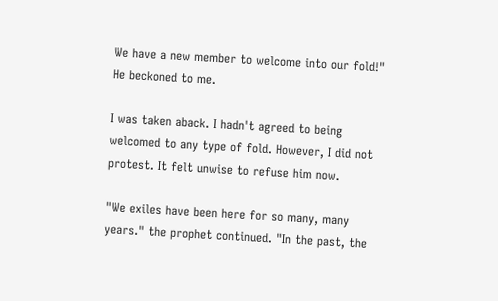We have a new member to welcome into our fold!" He beckoned to me.

I was taken aback. I hadn't agreed to being welcomed to any type of fold. However, I did not protest. It felt unwise to refuse him now.

"We exiles have been here for so many, many years." the prophet continued. "In the past, the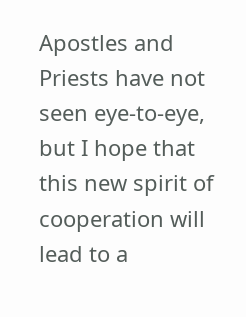Apostles and Priests have not seen eye-to-eye, but I hope that this new spirit of cooperation will lead to a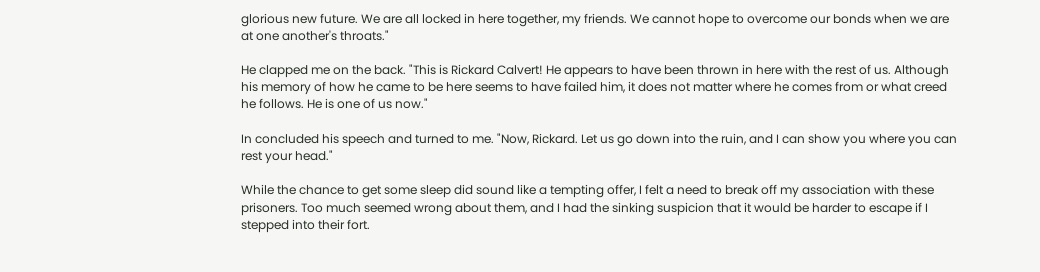glorious new future. We are all locked in here together, my friends. We cannot hope to overcome our bonds when we are at one another's throats."

He clapped me on the back. "This is Rickard Calvert! He appears to have been thrown in here with the rest of us. Although his memory of how he came to be here seems to have failed him, it does not matter where he comes from or what creed he follows. He is one of us now."

In concluded his speech and turned to me. "Now, Rickard. Let us go down into the ruin, and I can show you where you can rest your head."

While the chance to get some sleep did sound like a tempting offer, I felt a need to break off my association with these prisoners. Too much seemed wrong about them, and I had the sinking suspicion that it would be harder to escape if I stepped into their fort.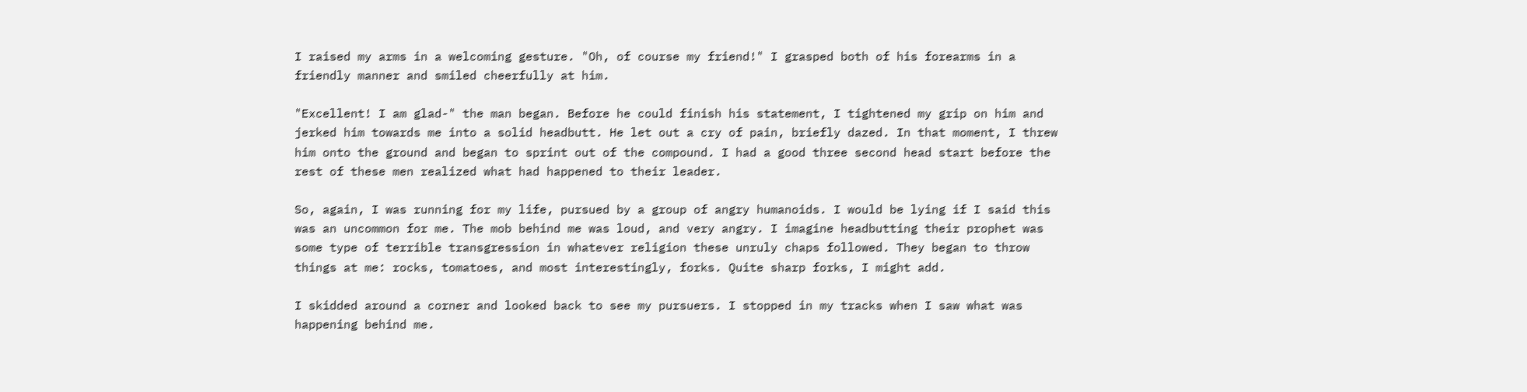I raised my arms in a welcoming gesture. "Oh, of course my friend!" I grasped both of his forearms in a friendly manner and smiled cheerfully at him.

"Excellent! I am glad-" the man began. Before he could finish his statement, I tightened my grip on him and jerked him towards me into a solid headbutt. He let out a cry of pain, briefly dazed. In that moment, I threw him onto the ground and began to sprint out of the compound. I had a good three second head start before the rest of these men realized what had happened to their leader.

So, again, I was running for my life, pursued by a group of angry humanoids. I would be lying if I said this was an uncommon for me. The mob behind me was loud, and very angry. I imagine headbutting their prophet was some type of terrible transgression in whatever religion these unruly chaps followed. They began to throw things at me: rocks, tomatoes, and most interestingly, forks. Quite sharp forks, I might add.

I skidded around a corner and looked back to see my pursuers. I stopped in my tracks when I saw what was happening behind me.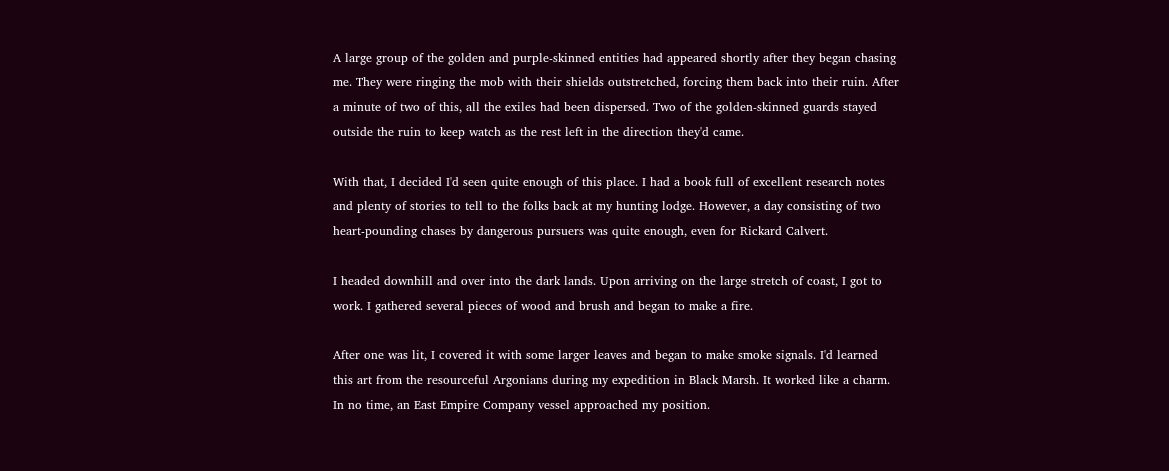A large group of the golden and purple-skinned entities had appeared shortly after they began chasing me. They were ringing the mob with their shields outstretched, forcing them back into their ruin. After a minute of two of this, all the exiles had been dispersed. Two of the golden-skinned guards stayed outside the ruin to keep watch as the rest left in the direction they'd came.

With that, I decided I'd seen quite enough of this place. I had a book full of excellent research notes and plenty of stories to tell to the folks back at my hunting lodge. However, a day consisting of two heart-pounding chases by dangerous pursuers was quite enough, even for Rickard Calvert.

I headed downhill and over into the dark lands. Upon arriving on the large stretch of coast, I got to work. I gathered several pieces of wood and brush and began to make a fire.

After one was lit, I covered it with some larger leaves and began to make smoke signals. I'd learned this art from the resourceful Argonians during my expedition in Black Marsh. It worked like a charm. In no time, an East Empire Company vessel approached my position.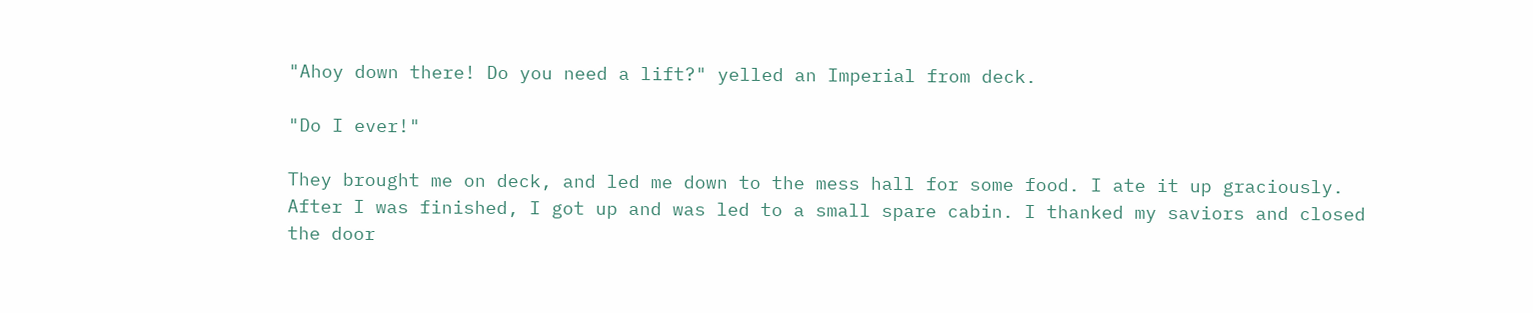"Ahoy down there! Do you need a lift?" yelled an Imperial from deck.

"Do I ever!"

They brought me on deck, and led me down to the mess hall for some food. I ate it up graciously. After I was finished, I got up and was led to a small spare cabin. I thanked my saviors and closed the door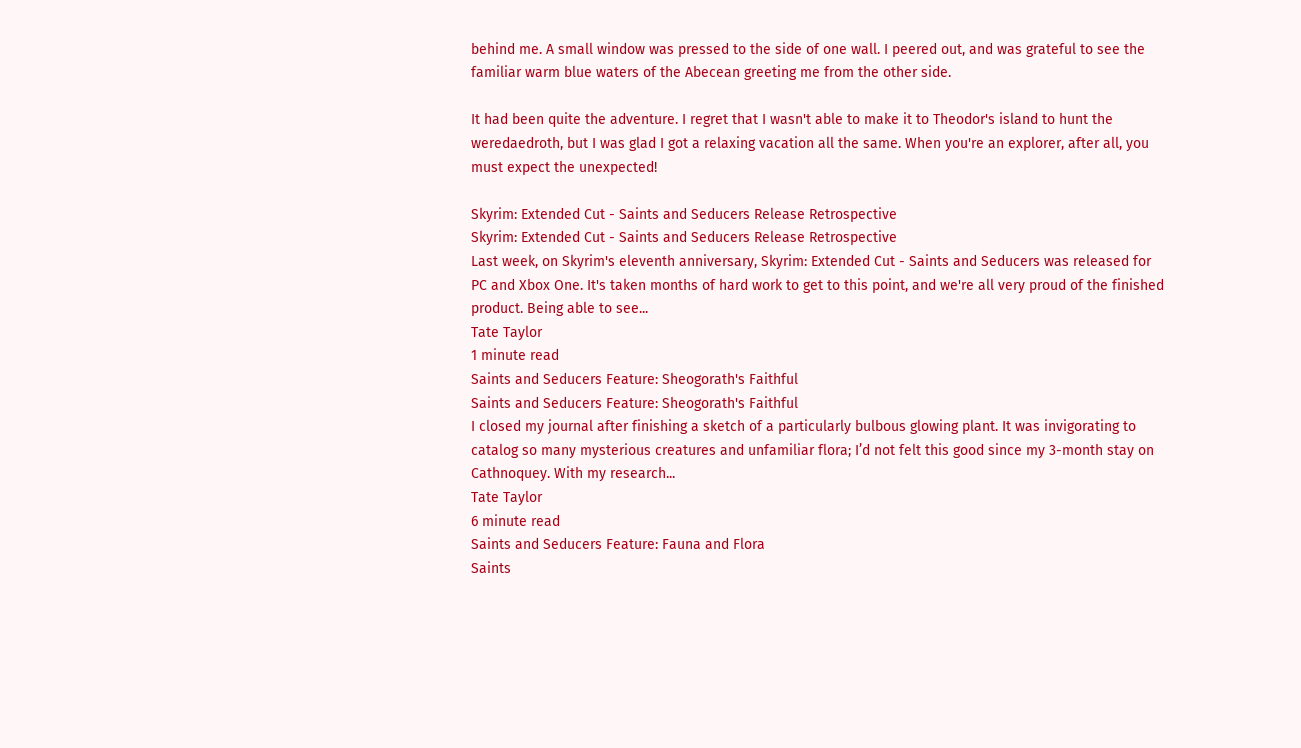behind me. A small window was pressed to the side of one wall. I peered out, and was grateful to see the familiar warm blue waters of the Abecean greeting me from the other side.

It had been quite the adventure. I regret that I wasn't able to make it to Theodor's island to hunt the weredaedroth, but I was glad I got a relaxing vacation all the same. When you're an explorer, after all, you must expect the unexpected!

Skyrim: Extended Cut - Saints and Seducers Release Retrospective
Skyrim: Extended Cut - Saints and Seducers Release Retrospective
Last week, on Skyrim's eleventh anniversary, Skyrim: Extended Cut - Saints and Seducers was released for PC and Xbox One. It's taken months of hard work to get to this point, and we're all very proud of the finished product. Being able to see...
Tate Taylor
1 minute read
Saints and Seducers Feature: Sheogorath's Faithful
Saints and Seducers Feature: Sheogorath's Faithful
I closed my journal after finishing a sketch of a particularly bulbous glowing plant. It was invigorating to catalog so many mysterious creatures and unfamiliar flora; I’d not felt this good since my 3-month stay on Cathnoquey. With my research...
Tate Taylor
6 minute read
Saints and Seducers Feature: Fauna and Flora
Saints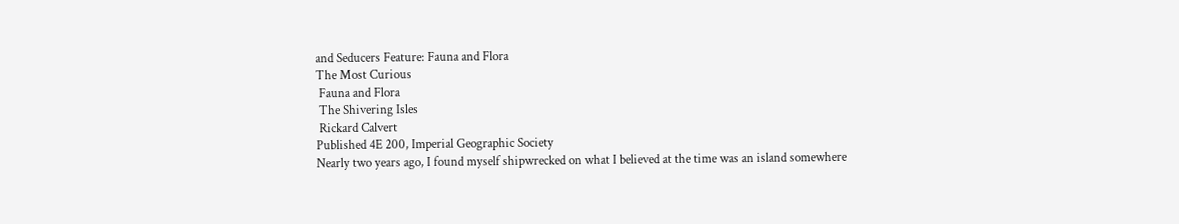and Seducers Feature: Fauna and Flora
The Most Curious
 Fauna and Flora
 The Shivering Isles
 Rickard Calvert
Published 4E 200, Imperial Geographic Society
Nearly two years ago, I found myself shipwrecked on what I believed at the time was an island somewhere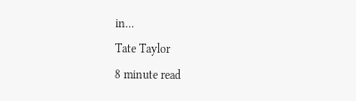in...
Tate Taylor
8 minute read